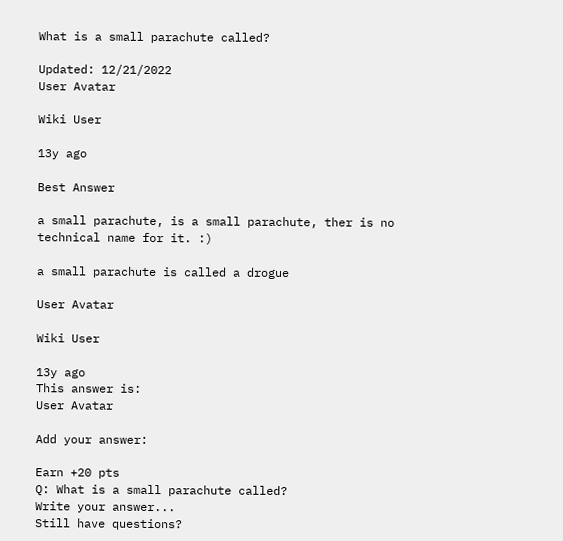What is a small parachute called?

Updated: 12/21/2022
User Avatar

Wiki User

13y ago

Best Answer

a small parachute, is a small parachute, ther is no technical name for it. :)

a small parachute is called a drogue

User Avatar

Wiki User

13y ago
This answer is:
User Avatar

Add your answer:

Earn +20 pts
Q: What is a small parachute called?
Write your answer...
Still have questions?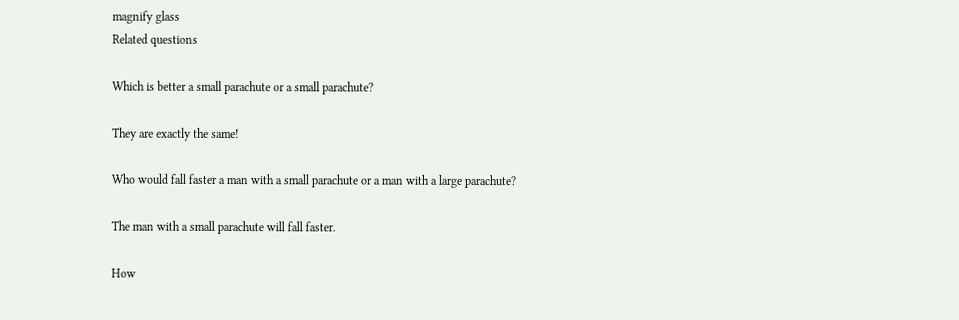magnify glass
Related questions

Which is better a small parachute or a small parachute?

They are exactly the same!

Who would fall faster a man with a small parachute or a man with a large parachute?

The man with a small parachute will fall faster.

How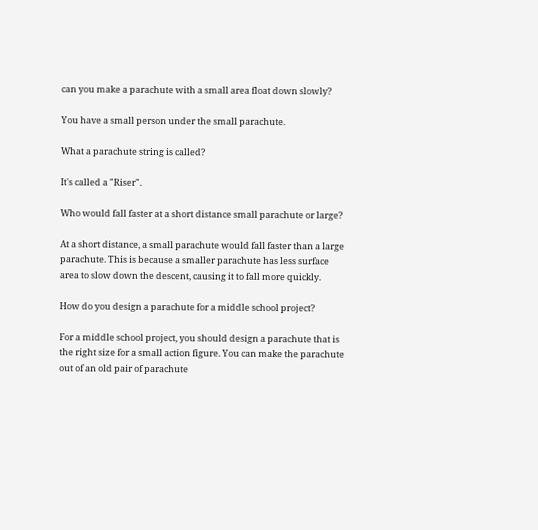can you make a parachute with a small area float down slowly?

You have a small person under the small parachute.

What a parachute string is called?

It's called a "Riser".

Who would fall faster at a short distance small parachute or large?

At a short distance, a small parachute would fall faster than a large parachute. This is because a smaller parachute has less surface area to slow down the descent, causing it to fall more quickly.

How do you design a parachute for a middle school project?

For a middle school project, you should design a parachute that is the right size for a small action figure. You can make the parachute out of an old pair of parachute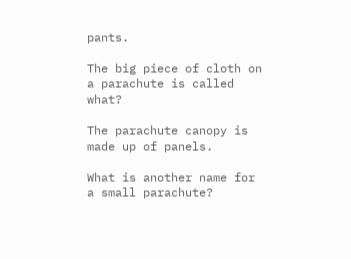pants.

The big piece of cloth on a parachute is called what?

The parachute canopy is made up of panels.

What is another name for a small parachute?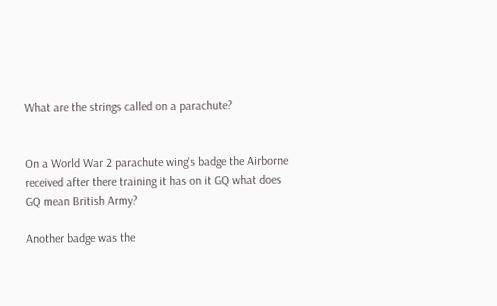What are the strings called on a parachute?


On a World War 2 parachute wing's badge the Airborne received after there training it has on it GQ what does GQ mean British Army?

Another badge was the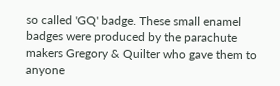so called 'GQ' badge. These small enamel badges were produced by the parachute makers Gregory & Quilter who gave them to anyone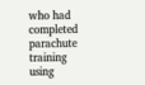who had completed parachute training using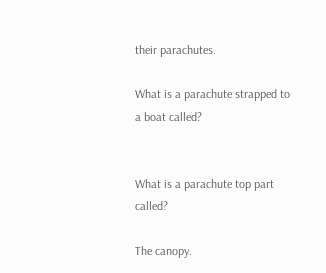their parachutes.

What is a parachute strapped to a boat called?


What is a parachute top part called?

The canopy.